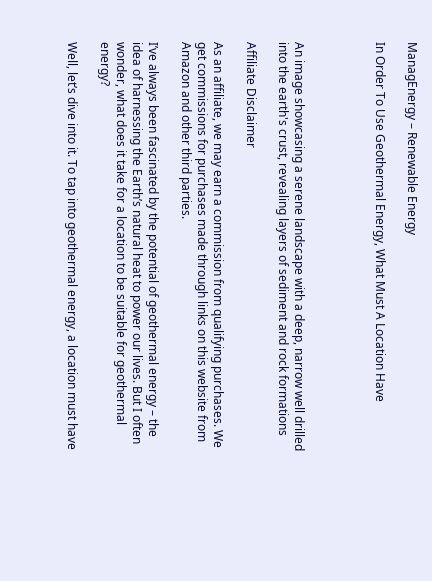ManagEnergy – Renewable Energy

In Order To Use Geothermal Energy, What Must A Location Have




An image showcasing a serene landscape with a deep, narrow well drilled into the earth's crust, revealing layers of sediment and rock formations

Affiliate Disclaimer

As an affiliate, we may earn a commission from qualifying purchases. We get commissions for purchases made through links on this website from Amazon and other third parties.

I’ve always been fascinated by the potential of geothermal energy – the idea of harnessing the Earth’s natural heat to power our lives. But I often wonder, what does it take for a location to be suitable for geothermal energy?

Well, let’s dive into it. To tap into geothermal energy, a location must have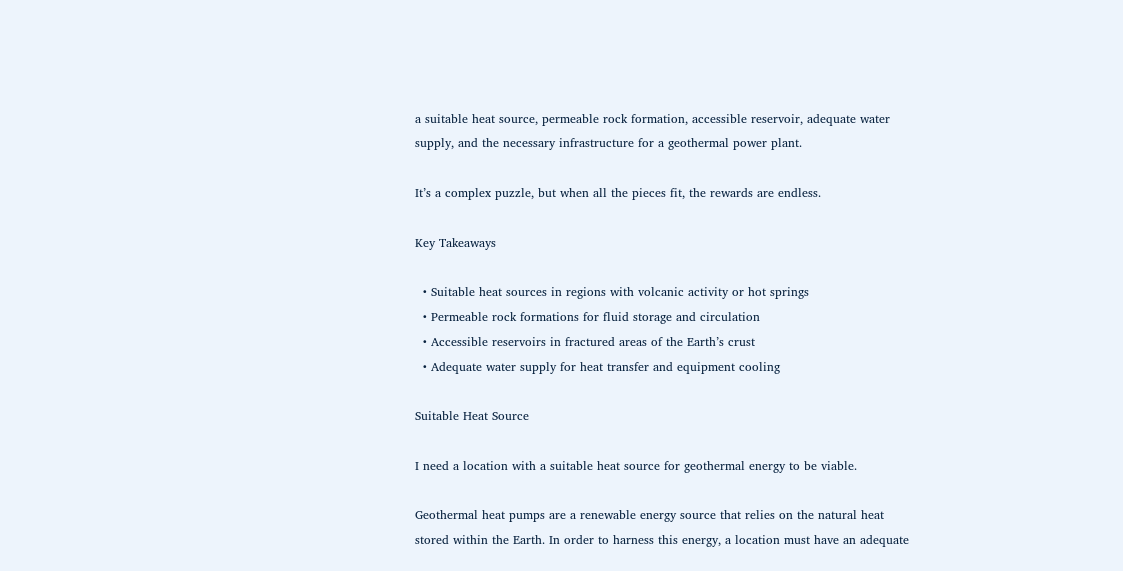a suitable heat source, permeable rock formation, accessible reservoir, adequate water supply, and the necessary infrastructure for a geothermal power plant.

It’s a complex puzzle, but when all the pieces fit, the rewards are endless.

Key Takeaways

  • Suitable heat sources in regions with volcanic activity or hot springs
  • Permeable rock formations for fluid storage and circulation
  • Accessible reservoirs in fractured areas of the Earth’s crust
  • Adequate water supply for heat transfer and equipment cooling

Suitable Heat Source

I need a location with a suitable heat source for geothermal energy to be viable.

Geothermal heat pumps are a renewable energy source that relies on the natural heat stored within the Earth. In order to harness this energy, a location must have an adequate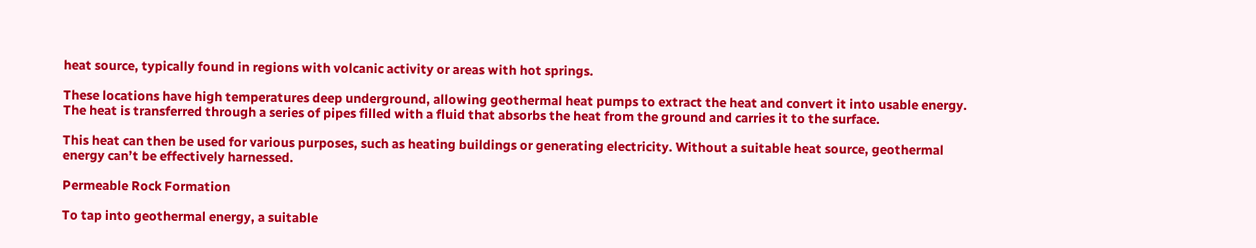heat source, typically found in regions with volcanic activity or areas with hot springs.

These locations have high temperatures deep underground, allowing geothermal heat pumps to extract the heat and convert it into usable energy. The heat is transferred through a series of pipes filled with a fluid that absorbs the heat from the ground and carries it to the surface.

This heat can then be used for various purposes, such as heating buildings or generating electricity. Without a suitable heat source, geothermal energy can’t be effectively harnessed.

Permeable Rock Formation

To tap into geothermal energy, a suitable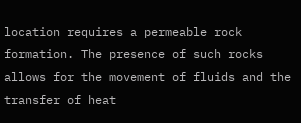location requires a permeable rock formation. The presence of such rocks allows for the movement of fluids and the transfer of heat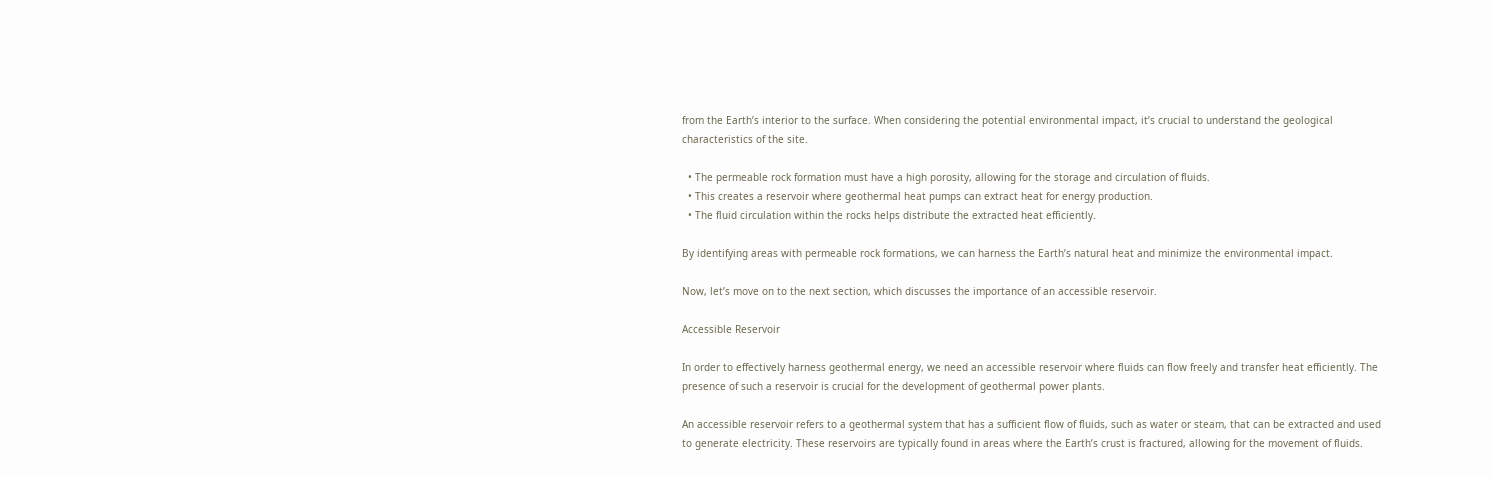from the Earth’s interior to the surface. When considering the potential environmental impact, it’s crucial to understand the geological characteristics of the site.

  • The permeable rock formation must have a high porosity, allowing for the storage and circulation of fluids.
  • This creates a reservoir where geothermal heat pumps can extract heat for energy production.
  • The fluid circulation within the rocks helps distribute the extracted heat efficiently.

By identifying areas with permeable rock formations, we can harness the Earth’s natural heat and minimize the environmental impact.

Now, let’s move on to the next section, which discusses the importance of an accessible reservoir.

Accessible Reservoir

In order to effectively harness geothermal energy, we need an accessible reservoir where fluids can flow freely and transfer heat efficiently. The presence of such a reservoir is crucial for the development of geothermal power plants.

An accessible reservoir refers to a geothermal system that has a sufficient flow of fluids, such as water or steam, that can be extracted and used to generate electricity. These reservoirs are typically found in areas where the Earth’s crust is fractured, allowing for the movement of fluids.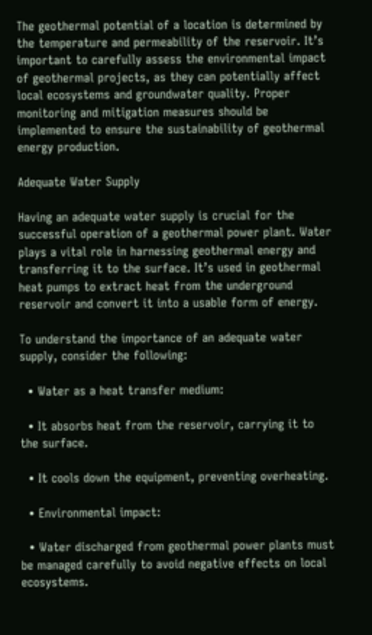The geothermal potential of a location is determined by the temperature and permeability of the reservoir. It’s important to carefully assess the environmental impact of geothermal projects, as they can potentially affect local ecosystems and groundwater quality. Proper monitoring and mitigation measures should be implemented to ensure the sustainability of geothermal energy production.

Adequate Water Supply

Having an adequate water supply is crucial for the successful operation of a geothermal power plant. Water plays a vital role in harnessing geothermal energy and transferring it to the surface. It’s used in geothermal heat pumps to extract heat from the underground reservoir and convert it into a usable form of energy.

To understand the importance of an adequate water supply, consider the following:

  • Water as a heat transfer medium:

  • It absorbs heat from the reservoir, carrying it to the surface.

  • It cools down the equipment, preventing overheating.

  • Environmental impact:

  • Water discharged from geothermal power plants must be managed carefully to avoid negative effects on local ecosystems.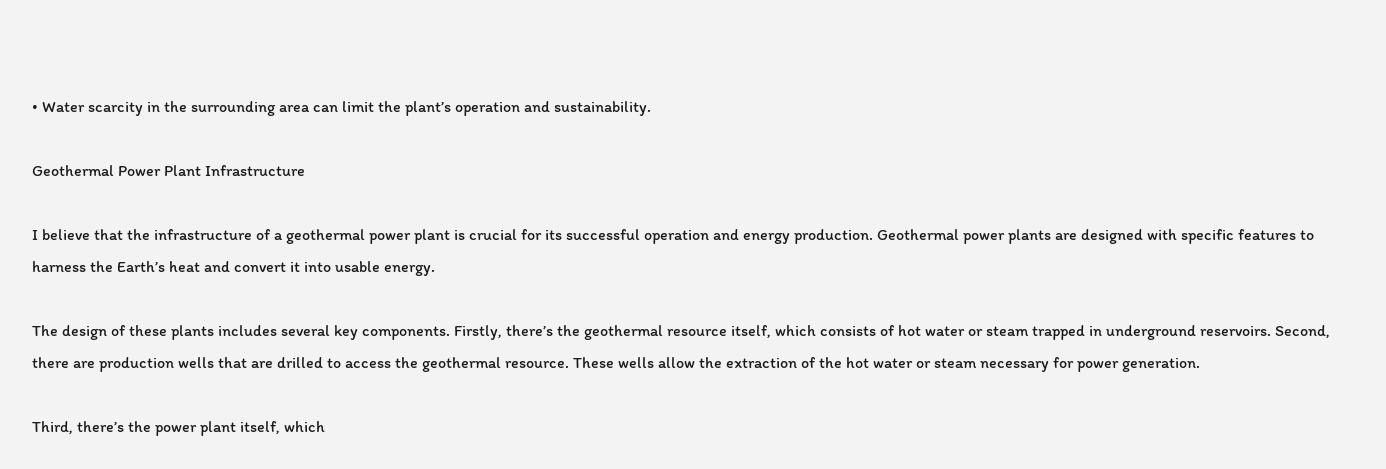• Water scarcity in the surrounding area can limit the plant’s operation and sustainability.

Geothermal Power Plant Infrastructure

I believe that the infrastructure of a geothermal power plant is crucial for its successful operation and energy production. Geothermal power plants are designed with specific features to harness the Earth’s heat and convert it into usable energy.

The design of these plants includes several key components. Firstly, there’s the geothermal resource itself, which consists of hot water or steam trapped in underground reservoirs. Second, there are production wells that are drilled to access the geothermal resource. These wells allow the extraction of the hot water or steam necessary for power generation.

Third, there’s the power plant itself, which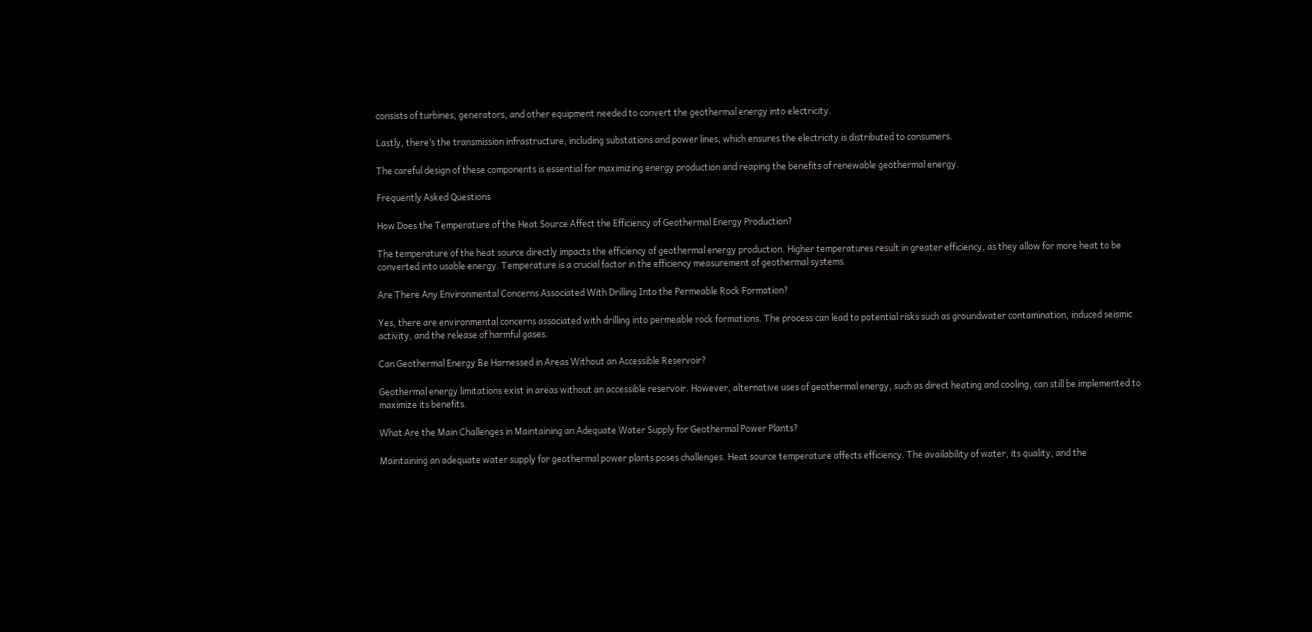consists of turbines, generators, and other equipment needed to convert the geothermal energy into electricity.

Lastly, there’s the transmission infrastructure, including substations and power lines, which ensures the electricity is distributed to consumers.

The careful design of these components is essential for maximizing energy production and reaping the benefits of renewable geothermal energy.

Frequently Asked Questions

How Does the Temperature of the Heat Source Affect the Efficiency of Geothermal Energy Production?

The temperature of the heat source directly impacts the efficiency of geothermal energy production. Higher temperatures result in greater efficiency, as they allow for more heat to be converted into usable energy. Temperature is a crucial factor in the efficiency measurement of geothermal systems.

Are There Any Environmental Concerns Associated With Drilling Into the Permeable Rock Formation?

Yes, there are environmental concerns associated with drilling into permeable rock formations. The process can lead to potential risks such as groundwater contamination, induced seismic activity, and the release of harmful gases.

Can Geothermal Energy Be Harnessed in Areas Without an Accessible Reservoir?

Geothermal energy limitations exist in areas without an accessible reservoir. However, alternative uses of geothermal energy, such as direct heating and cooling, can still be implemented to maximize its benefits.

What Are the Main Challenges in Maintaining an Adequate Water Supply for Geothermal Power Plants?

Maintaining an adequate water supply for geothermal power plants poses challenges. Heat source temperature affects efficiency. The availability of water, its quality, and the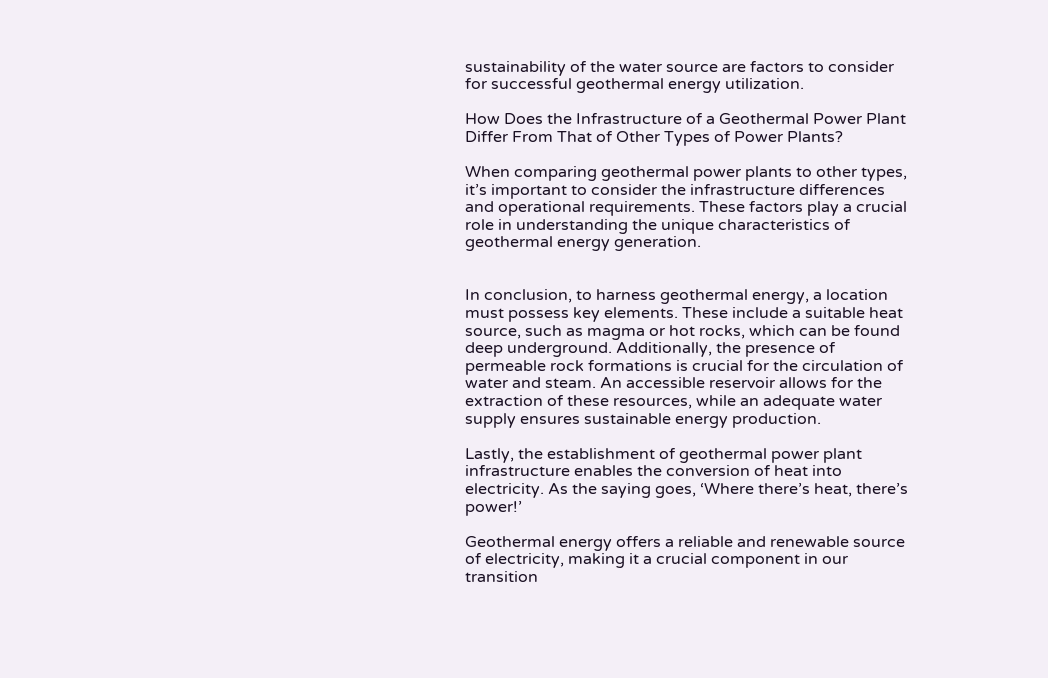sustainability of the water source are factors to consider for successful geothermal energy utilization.

How Does the Infrastructure of a Geothermal Power Plant Differ From That of Other Types of Power Plants?

When comparing geothermal power plants to other types, it’s important to consider the infrastructure differences and operational requirements. These factors play a crucial role in understanding the unique characteristics of geothermal energy generation.


In conclusion, to harness geothermal energy, a location must possess key elements. These include a suitable heat source, such as magma or hot rocks, which can be found deep underground. Additionally, the presence of permeable rock formations is crucial for the circulation of water and steam. An accessible reservoir allows for the extraction of these resources, while an adequate water supply ensures sustainable energy production.

Lastly, the establishment of geothermal power plant infrastructure enables the conversion of heat into electricity. As the saying goes, ‘Where there’s heat, there’s power!’

Geothermal energy offers a reliable and renewable source of electricity, making it a crucial component in our transition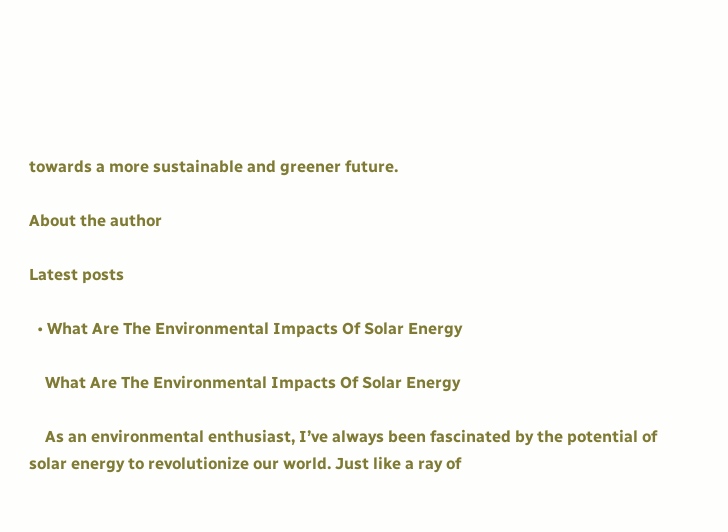towards a more sustainable and greener future.

About the author

Latest posts

  • What Are The Environmental Impacts Of Solar Energy

    What Are The Environmental Impacts Of Solar Energy

    As an environmental enthusiast, I’ve always been fascinated by the potential of solar energy to revolutionize our world. Just like a ray of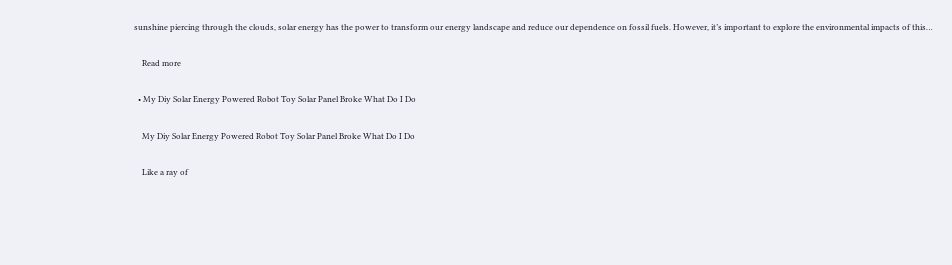sunshine piercing through the clouds, solar energy has the power to transform our energy landscape and reduce our dependence on fossil fuels. However, it’s important to explore the environmental impacts of this…

    Read more

  • My Diy Solar Energy Powered Robot Toy Solar Panel Broke What Do I Do

    My Diy Solar Energy Powered Robot Toy Solar Panel Broke What Do I Do

    Like a ray of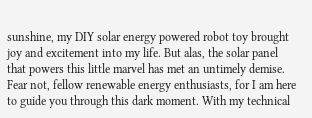sunshine, my DIY solar energy powered robot toy brought joy and excitement into my life. But alas, the solar panel that powers this little marvel has met an untimely demise. Fear not, fellow renewable energy enthusiasts, for I am here to guide you through this dark moment. With my technical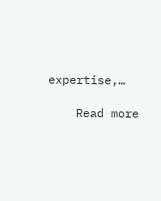expertise,…

    Read more